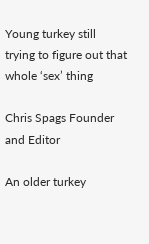Young turkey still trying to figure out that whole ‘sex’ thing

Chris Spags Founder and Editor

An older turkey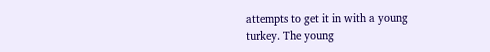attempts to get it in with a young turkey. The young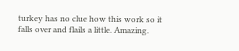turkey has no clue how this work so it falls over and flails a little. Amazing.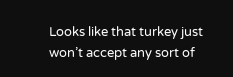Looks like that turkey just won’t accept any sort of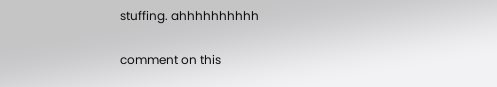stuffing. ahhhhhhhhhh

comment on this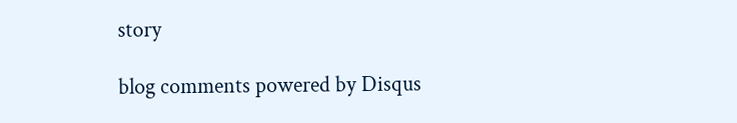story

blog comments powered by Disqus